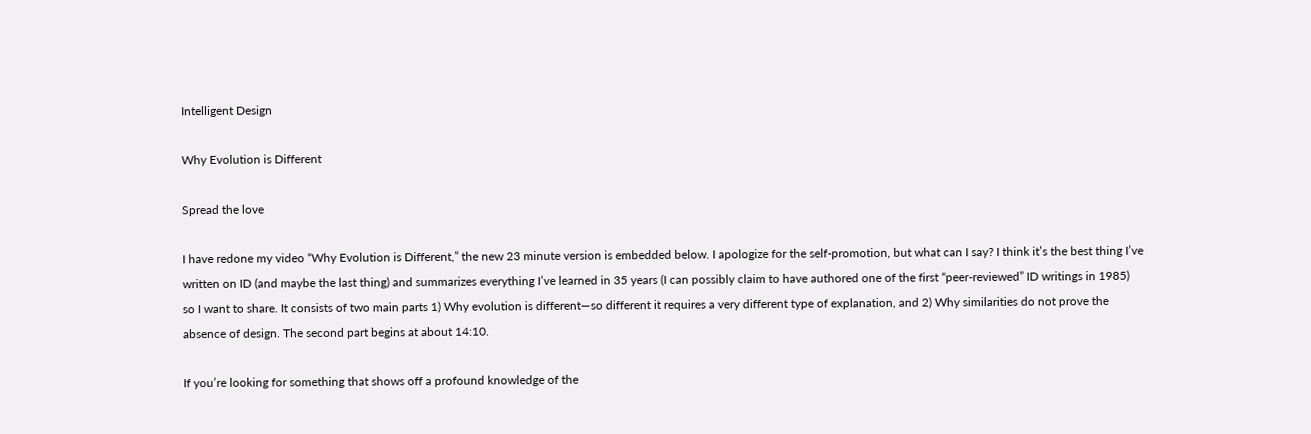Intelligent Design

Why Evolution is Different

Spread the love

I have redone my video “Why Evolution is Different,” the new 23 minute version is embedded below. I apologize for the self-promotion, but what can I say? I think it’s the best thing I’ve written on ID (and maybe the last thing) and summarizes everything I’ve learned in 35 years (I can possibly claim to have authored one of the first “peer-reviewed” ID writings in 1985) so I want to share. It consists of two main parts 1) Why evolution is different—so different it requires a very different type of explanation, and 2) Why similarities do not prove the absence of design. The second part begins at about 14:10.

If you’re looking for something that shows off a profound knowledge of the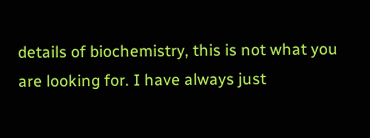details of biochemistry, this is not what you are looking for. I have always just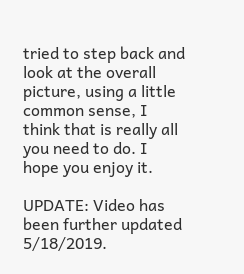tried to step back and look at the overall picture, using a little common sense, I think that is really all you need to do. I hope you enjoy it.

UPDATE: Video has been further updated 5/18/2019.